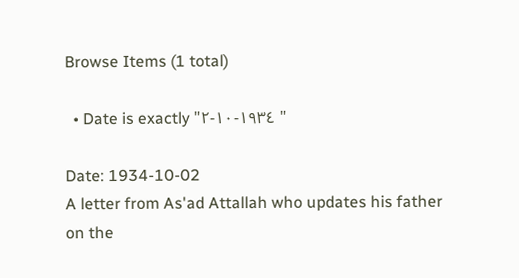Browse Items (1 total)

  • Date is exactly "١٩٣٤-١٠-٢ "

Date: 1934-10-02
A letter from As'ad Attallah who updates his father on the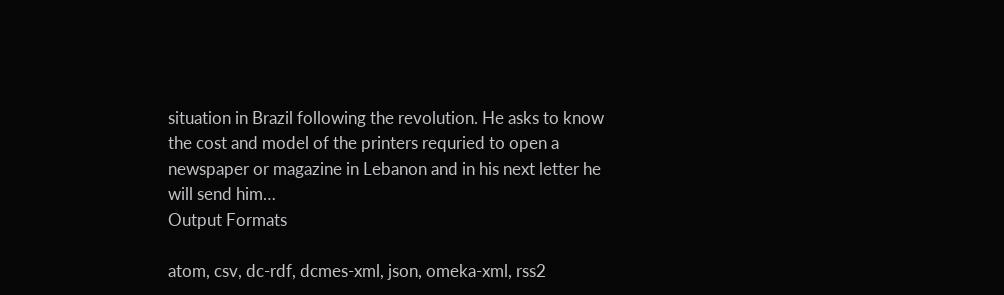situation in Brazil following the revolution. He asks to know the cost and model of the printers requried to open a newspaper or magazine in Lebanon and in his next letter he will send him…
Output Formats

atom, csv, dc-rdf, dcmes-xml, json, omeka-xml, rss2